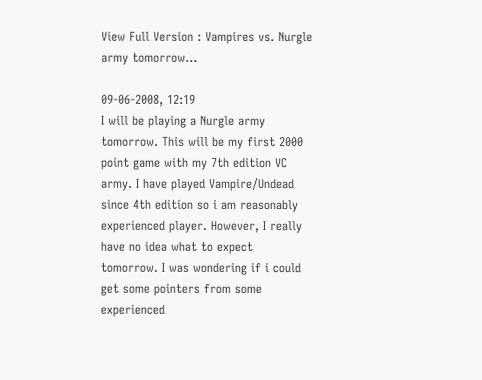View Full Version : Vampires vs. Nurgle army tomorrow...

09-06-2008, 12:19
I will be playing a Nurgle army tomorrow. This will be my first 2000 point game with my 7th edition VC army. I have played Vampire/Undead since 4th edition so i am reasonably experienced player. However, I really have no idea what to expect tomorrow. I was wondering if i could get some pointers from some experienced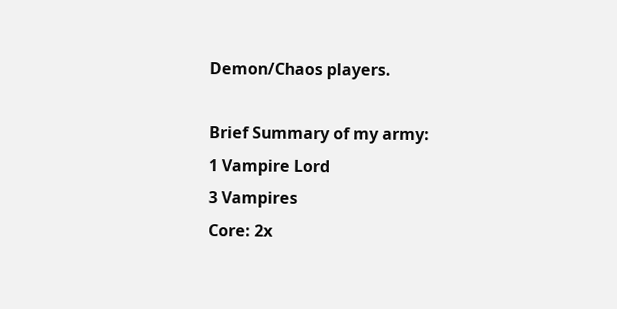Demon/Chaos players.

Brief Summary of my army:
1 Vampire Lord
3 Vampires
Core: 2x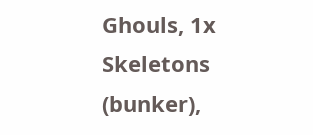Ghouls, 1x Skeletons (bunker),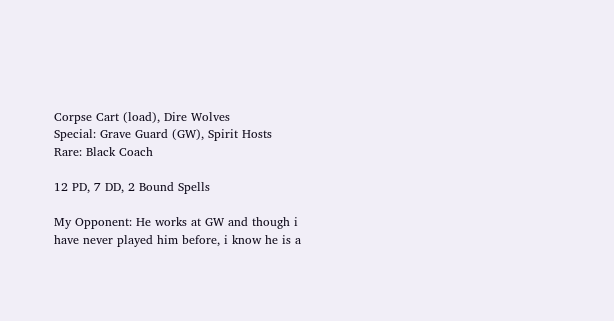Corpse Cart (load), Dire Wolves
Special: Grave Guard (GW), Spirit Hosts
Rare: Black Coach

12 PD, 7 DD, 2 Bound Spells

My Opponent: He works at GW and though i have never played him before, i know he is a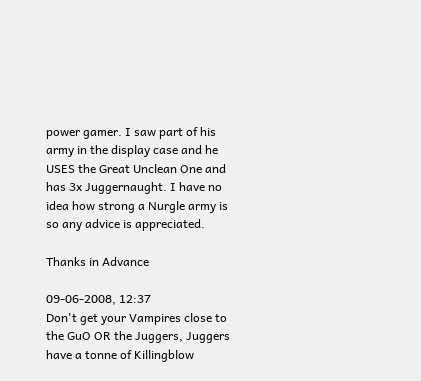power gamer. I saw part of his army in the display case and he USES the Great Unclean One and has 3x Juggernaught. I have no idea how strong a Nurgle army is so any advice is appreciated.

Thanks in Advance

09-06-2008, 12:37
Don't get your Vampires close to the GuO OR the Juggers, Juggers have a tonne of Killingblow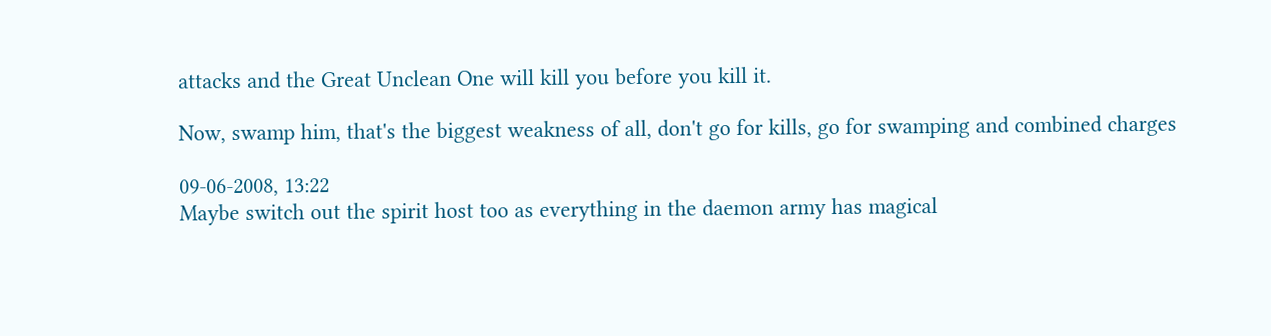attacks and the Great Unclean One will kill you before you kill it.

Now, swamp him, that's the biggest weakness of all, don't go for kills, go for swamping and combined charges

09-06-2008, 13:22
Maybe switch out the spirit host too as everything in the daemon army has magical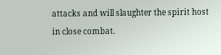attacks and will slaughter the spirit host in close combat.